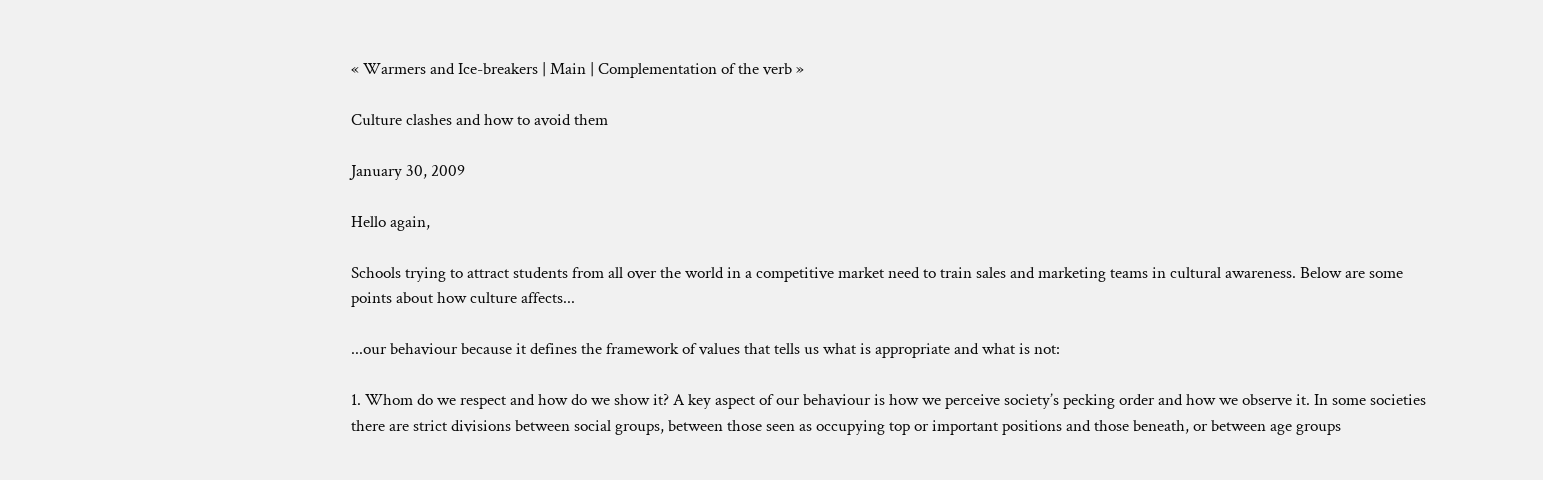« Warmers and Ice-breakers | Main | Complementation of the verb »

Culture clashes and how to avoid them

January 30, 2009

Hello again,

Schools trying to attract students from all over the world in a competitive market need to train sales and marketing teams in cultural awareness. Below are some points about how culture affects...

...our behaviour because it defines the framework of values that tells us what is appropriate and what is not:

1. Whom do we respect and how do we show it? A key aspect of our behaviour is how we perceive society’s pecking order and how we observe it. In some societies there are strict divisions between social groups, between those seen as occupying top or important positions and those beneath, or between age groups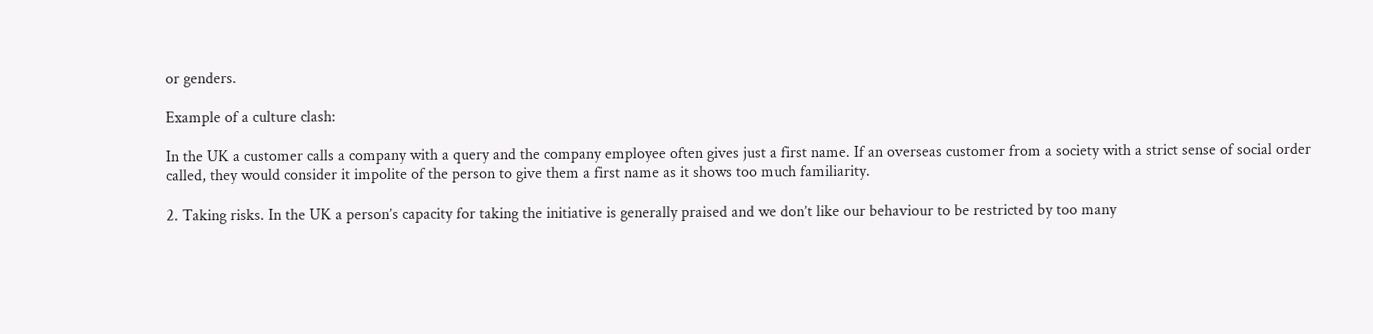or genders.

Example of a culture clash:

In the UK a customer calls a company with a query and the company employee often gives just a first name. If an overseas customer from a society with a strict sense of social order called, they would consider it impolite of the person to give them a first name as it shows too much familiarity.

2. Taking risks. In the UK a person’s capacity for taking the initiative is generally praised and we don’t like our behaviour to be restricted by too many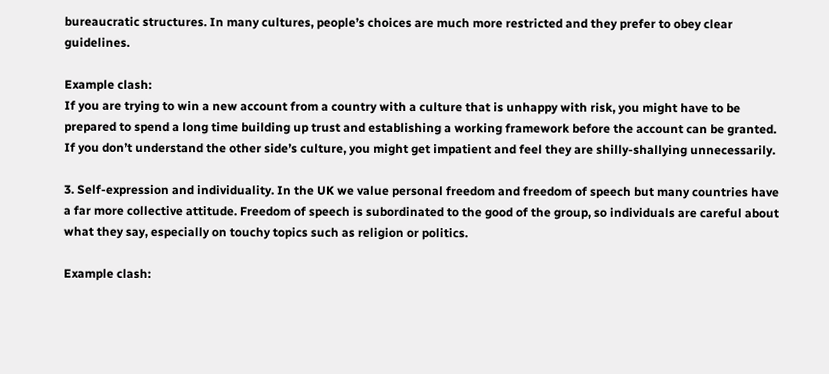bureaucratic structures. In many cultures, people’s choices are much more restricted and they prefer to obey clear guidelines.

Example clash:
If you are trying to win a new account from a country with a culture that is unhappy with risk, you might have to be prepared to spend a long time building up trust and establishing a working framework before the account can be granted. If you don’t understand the other side’s culture, you might get impatient and feel they are shilly-shallying unnecessarily.

3. Self-expression and individuality. In the UK we value personal freedom and freedom of speech but many countries have a far more collective attitude. Freedom of speech is subordinated to the good of the group, so individuals are careful about what they say, especially on touchy topics such as religion or politics.

Example clash: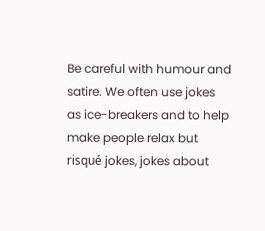Be careful with humour and satire. We often use jokes as ice-breakers and to help make people relax but risqué jokes, jokes about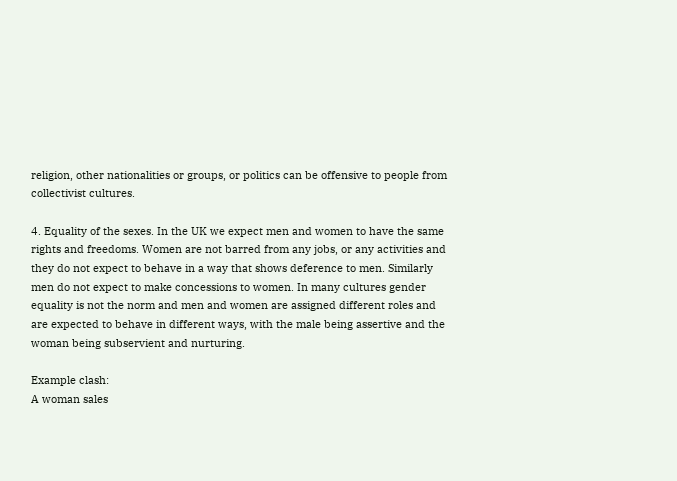religion, other nationalities or groups, or politics can be offensive to people from collectivist cultures.

4. Equality of the sexes. In the UK we expect men and women to have the same rights and freedoms. Women are not barred from any jobs, or any activities and they do not expect to behave in a way that shows deference to men. Similarly men do not expect to make concessions to women. In many cultures gender equality is not the norm and men and women are assigned different roles and are expected to behave in different ways, with the male being assertive and the woman being subservient and nurturing.

Example clash:
A woman sales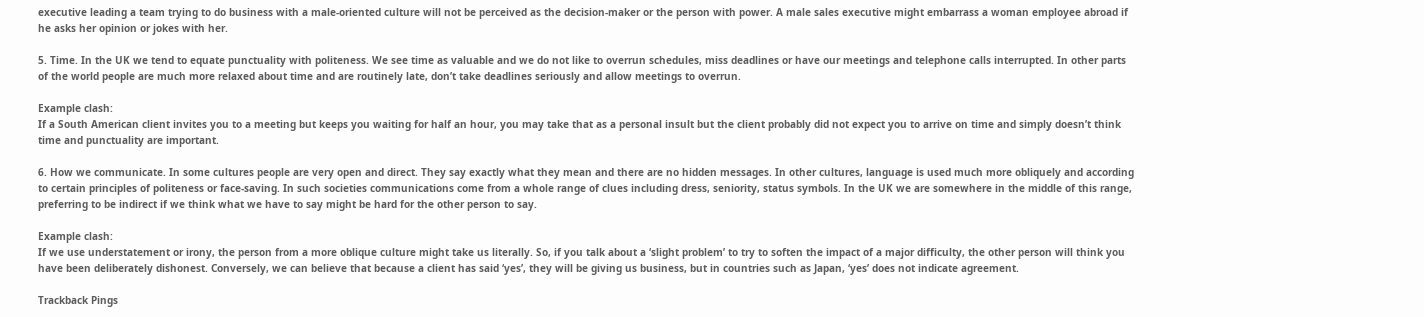executive leading a team trying to do business with a male-oriented culture will not be perceived as the decision-maker or the person with power. A male sales executive might embarrass a woman employee abroad if he asks her opinion or jokes with her.

5. Time. In the UK we tend to equate punctuality with politeness. We see time as valuable and we do not like to overrun schedules, miss deadlines or have our meetings and telephone calls interrupted. In other parts of the world people are much more relaxed about time and are routinely late, don’t take deadlines seriously and allow meetings to overrun.

Example clash:
If a South American client invites you to a meeting but keeps you waiting for half an hour, you may take that as a personal insult but the client probably did not expect you to arrive on time and simply doesn’t think time and punctuality are important.

6. How we communicate. In some cultures people are very open and direct. They say exactly what they mean and there are no hidden messages. In other cultures, language is used much more obliquely and according to certain principles of politeness or face-saving. In such societies communications come from a whole range of clues including dress, seniority, status symbols. In the UK we are somewhere in the middle of this range, preferring to be indirect if we think what we have to say might be hard for the other person to say.

Example clash:
If we use understatement or irony, the person from a more oblique culture might take us literally. So, if you talk about a ‘slight problem’ to try to soften the impact of a major difficulty, the other person will think you have been deliberately dishonest. Conversely, we can believe that because a client has said ‘yes’, they will be giving us business, but in countries such as Japan, ‘yes’ does not indicate agreement.

Trackback Pings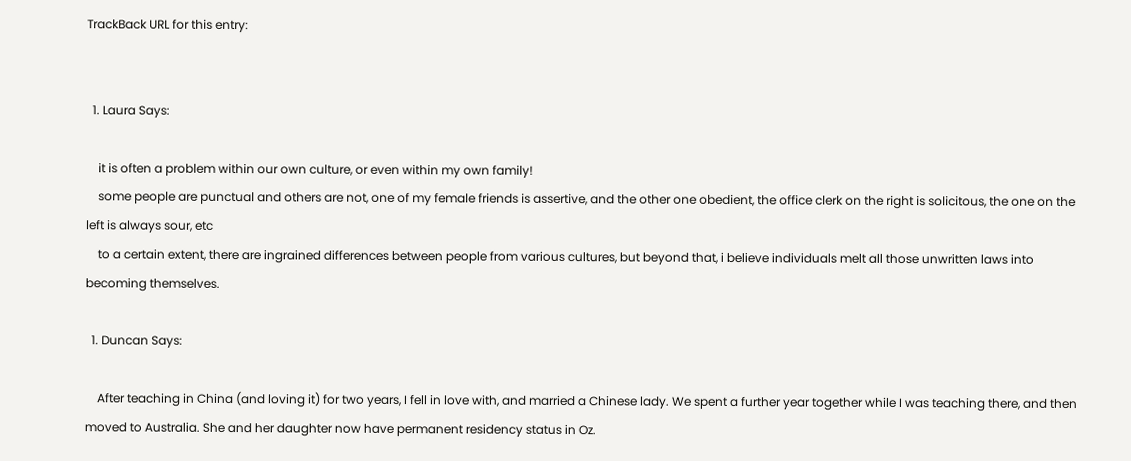TrackBack URL for this entry:


  1. Laura Says:

    it is often a problem within our own culture, or even within my own family!
    some people are punctual and others are not, one of my female friends is assertive, and the other one obedient, the office clerk on the right is solicitous, the one on the left is always sour, etc
    to a certain extent, there are ingrained differences between people from various cultures, but beyond that, i believe individuals melt all those unwritten laws into becoming themselves.

  1. Duncan Says:

    After teaching in China (and loving it) for two years, I fell in love with, and married a Chinese lady. We spent a further year together while I was teaching there, and then moved to Australia. She and her daughter now have permanent residency status in Oz.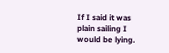If I said it was plain sailing I would be lying.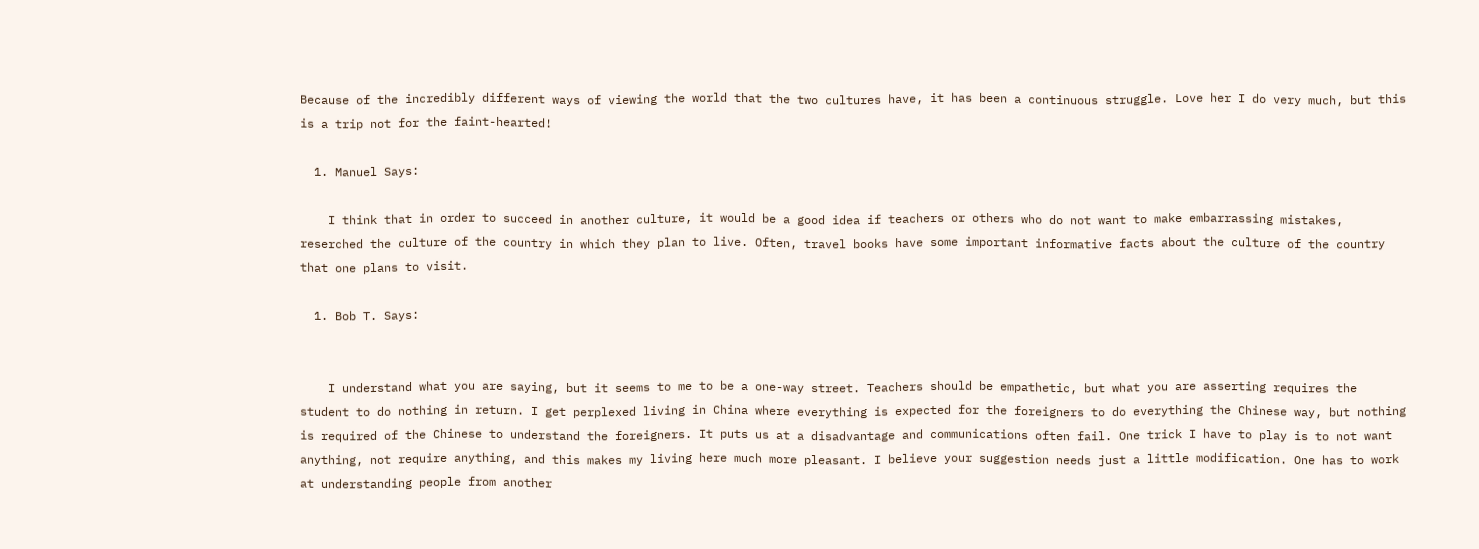Because of the incredibly different ways of viewing the world that the two cultures have, it has been a continuous struggle. Love her I do very much, but this is a trip not for the faint-hearted!

  1. Manuel Says:

    I think that in order to succeed in another culture, it would be a good idea if teachers or others who do not want to make embarrassing mistakes, reserched the culture of the country in which they plan to live. Often, travel books have some important informative facts about the culture of the country that one plans to visit.

  1. Bob T. Says:


    I understand what you are saying, but it seems to me to be a one-way street. Teachers should be empathetic, but what you are asserting requires the student to do nothing in return. I get perplexed living in China where everything is expected for the foreigners to do everything the Chinese way, but nothing is required of the Chinese to understand the foreigners. It puts us at a disadvantage and communications often fail. One trick I have to play is to not want anything, not require anything, and this makes my living here much more pleasant. I believe your suggestion needs just a little modification. One has to work at understanding people from another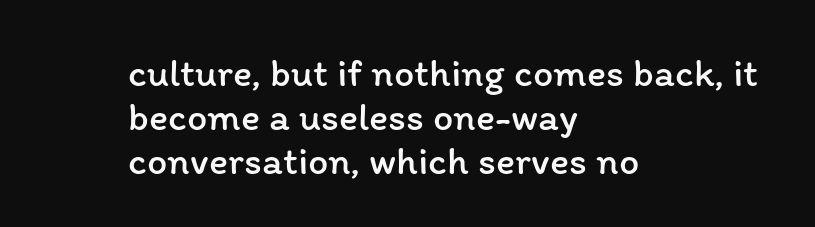culture, but if nothing comes back, it become a useless one-way conversation, which serves no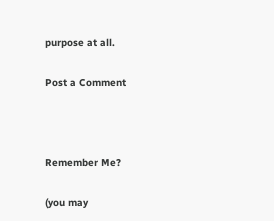purpose at all.

Post a Comment



Remember Me?

(you may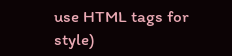use HTML tags for style)